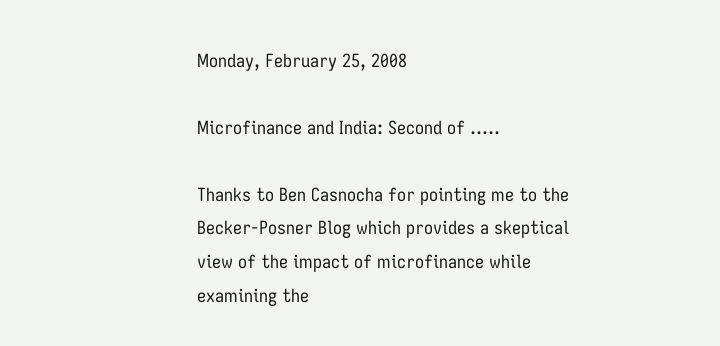Monday, February 25, 2008

Microfinance and India: Second of .....

Thanks to Ben Casnocha for pointing me to the Becker-Posner Blog which provides a skeptical view of the impact of microfinance while examining the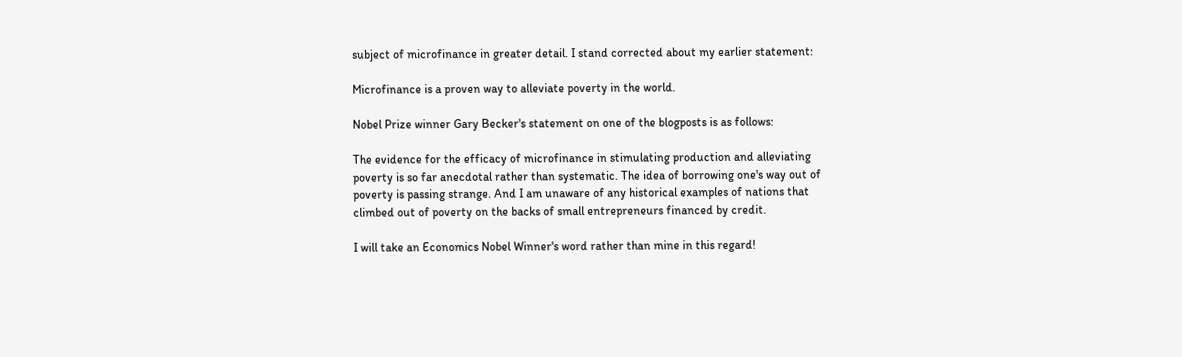subject of microfinance in greater detail. I stand corrected about my earlier statement:

Microfinance is a proven way to alleviate poverty in the world.

Nobel Prize winner Gary Becker's statement on one of the blogposts is as follows:

The evidence for the efficacy of microfinance in stimulating production and alleviating poverty is so far anecdotal rather than systematic. The idea of borrowing one's way out of poverty is passing strange. And I am unaware of any historical examples of nations that climbed out of poverty on the backs of small entrepreneurs financed by credit.

I will take an Economics Nobel Winner's word rather than mine in this regard!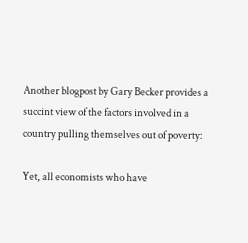Another blogpost by Gary Becker provides a succint view of the factors involved in a country pulling themselves out of poverty:

Yet, all economists who have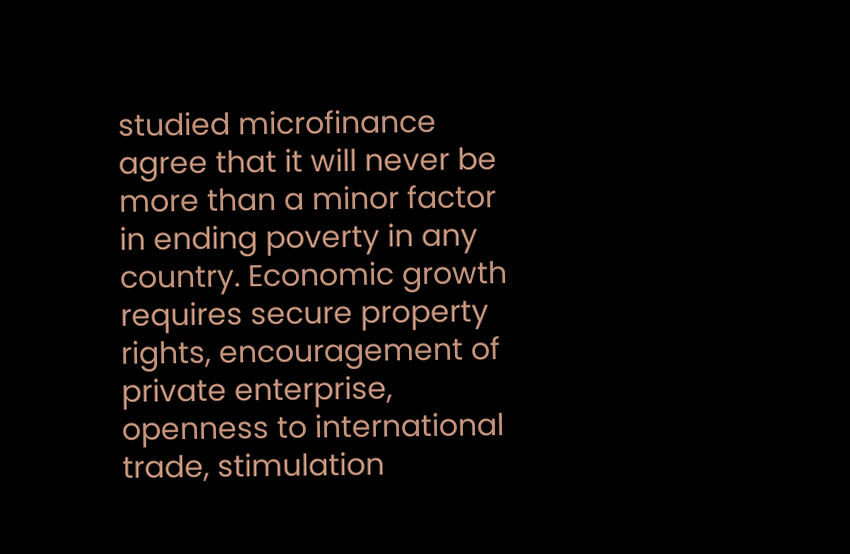studied microfinance agree that it will never be more than a minor factor in ending poverty in any country. Economic growth requires secure property rights, encouragement of private enterprise, openness to international trade, stimulation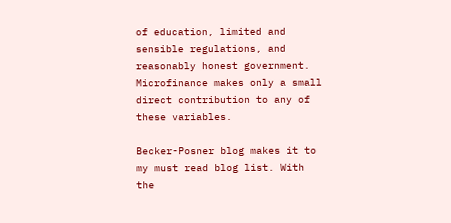of education, limited and sensible regulations, and reasonably honest government. Microfinance makes only a small direct contribution to any of these variables.

Becker-Posner blog makes it to my must read blog list. With the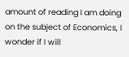amount of reading I am doing on the subject of Economics, I wonder if I will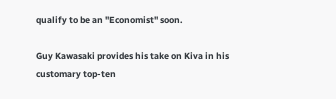qualify to be an "Economist" soon.

Guy Kawasaki provides his take on Kiva in his customary top-ten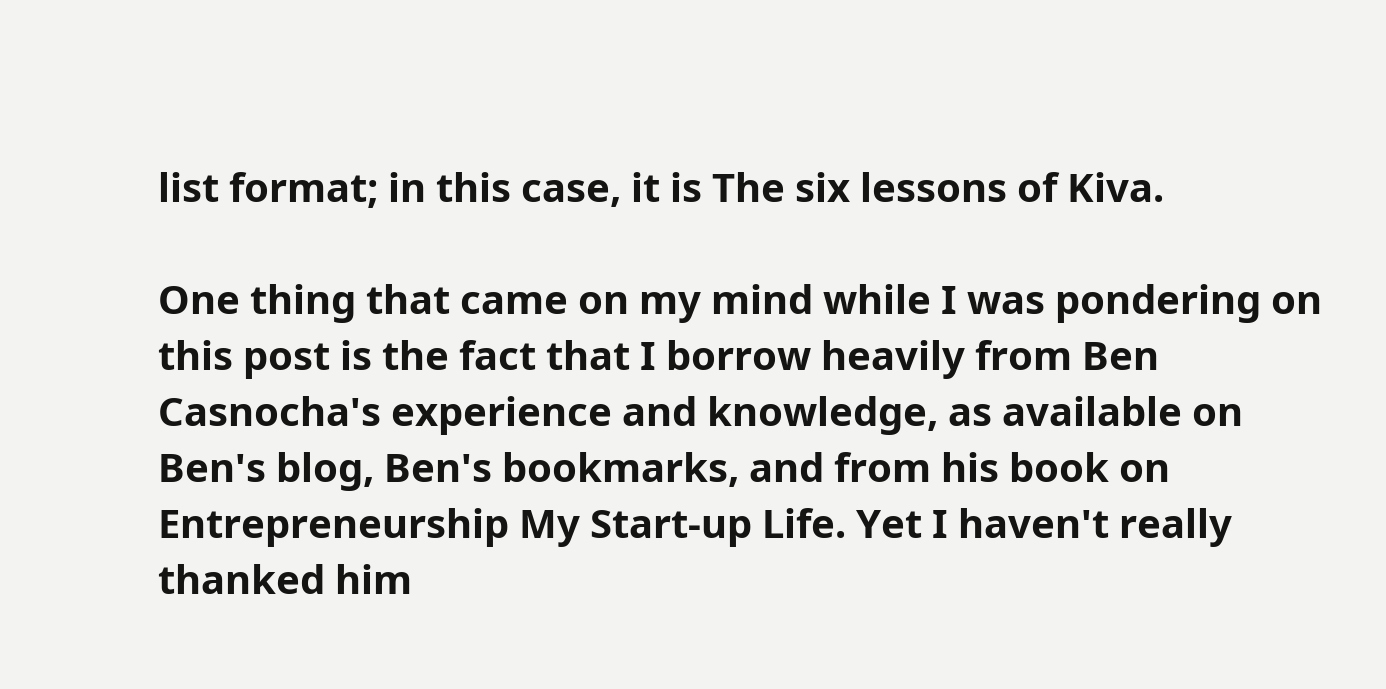list format; in this case, it is The six lessons of Kiva.

One thing that came on my mind while I was pondering on this post is the fact that I borrow heavily from Ben Casnocha's experience and knowledge, as available on Ben's blog, Ben's bookmarks, and from his book on Entrepreneurship My Start-up Life. Yet I haven't really thanked him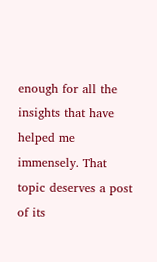enough for all the insights that have helped me immensely. That topic deserves a post of its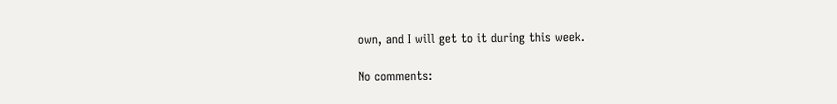own, and I will get to it during this week.

No comments: